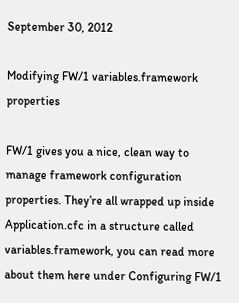September 30, 2012

Modifying FW/1 variables.framework properties

FW/1 gives you a nice, clean way to manage framework configuration properties. They’re all wrapped up inside Application.cfc in a structure called variables.framework, you can read more about them here under Configuring FW/1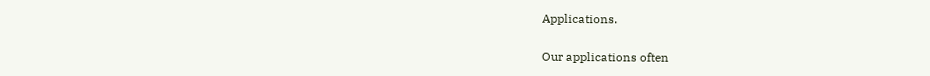Applications.

Our applications often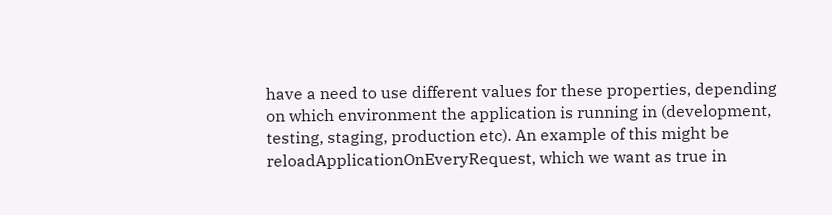have a need to use different values for these properties, depending on which environment the application is running in (development, testing, staging, production etc). An example of this might be reloadApplicationOnEveryRequest, which we want as true in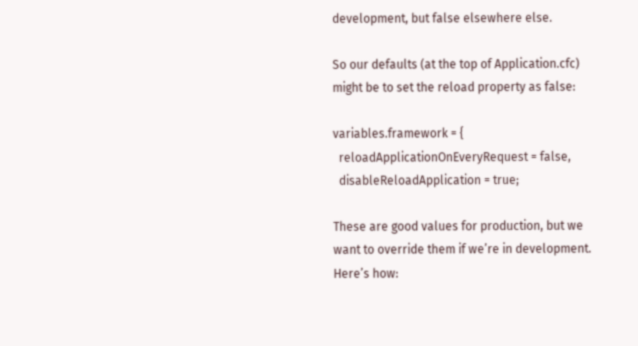development, but false elsewhere else.

So our defaults (at the top of Application.cfc) might be to set the reload property as false:

variables.framework = {
  reloadApplicationOnEveryRequest = false,
  disableReloadApplication = true;

These are good values for production, but we want to override them if we’re in development. Here’s how: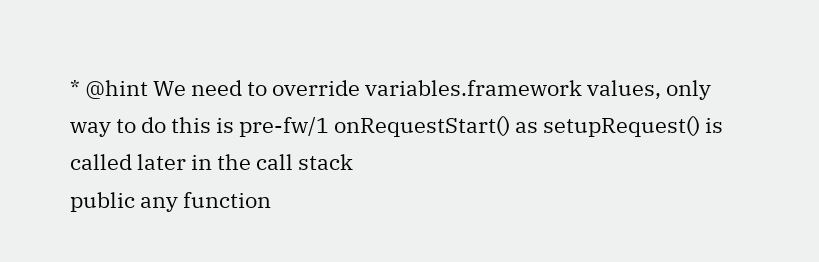* @hint We need to override variables.framework values, only way to do this is pre-fw/1 onRequestStart() as setupRequest() is called later in the call stack
public any function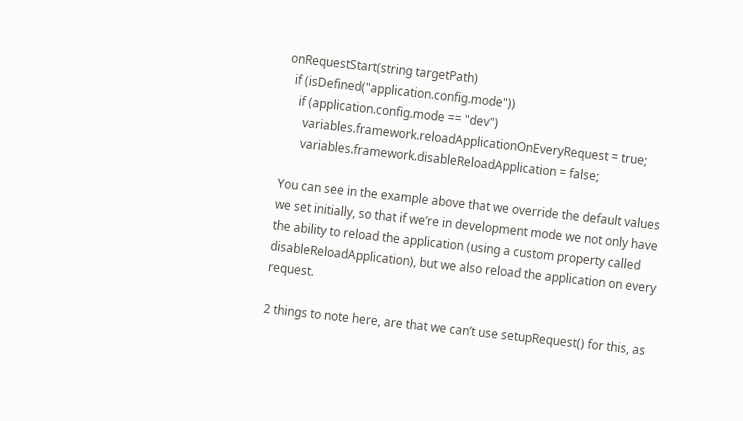onRequestStart(string targetPath)
  if (isDefined("application.config.mode"))
    if (application.config.mode == "dev")
      variables.framework.reloadApplicationOnEveryRequest = true;
      variables.framework.disableReloadApplication = false;

You can see in the example above that we override the default values we set initially, so that if we’re in development mode we not only have the ability to reload the application (using a custom property called disableReloadApplication), but we also reload the application on every request.

2 things to note here, are that we can’t use setupRequest() for this, as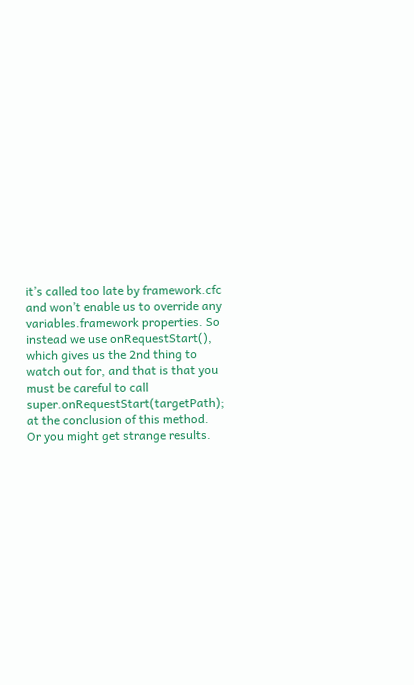it’s called too late by framework.cfc and won’t enable us to override any variables.framework properties. So instead we use onRequestStart(), which gives us the 2nd thing to watch out for, and that is that you must be careful to call super.onRequestStart(targetPath); at the conclusion of this method. Or you might get strange results.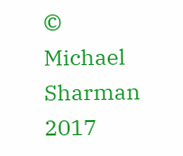© Michael Sharman 2017